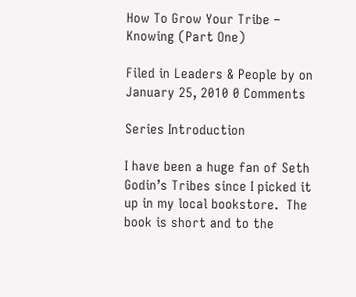How To Grow Your Tribe – Knowing (Part One)

Filed in Leaders & People by on January 25, 2010 0 Comments

Series Introduction

I have been a huge fan of Seth Godin’s Tribes since I picked it up in my local bookstore.  The book is short and to the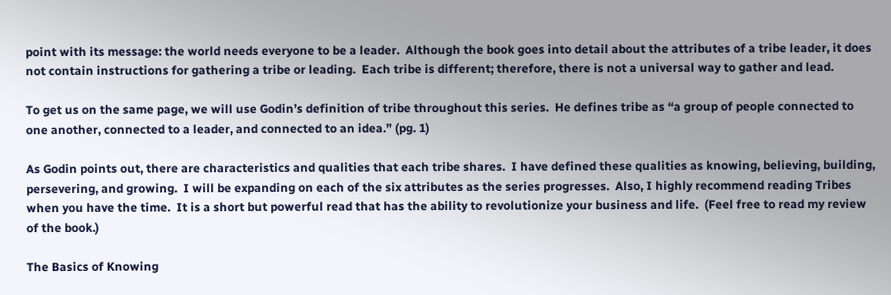point with its message: the world needs everyone to be a leader.  Although the book goes into detail about the attributes of a tribe leader, it does not contain instructions for gathering a tribe or leading.  Each tribe is different; therefore, there is not a universal way to gather and lead.

To get us on the same page, we will use Godin’s definition of tribe throughout this series.  He defines tribe as “a group of people connected to one another, connected to a leader, and connected to an idea.” (pg. 1)

As Godin points out, there are characteristics and qualities that each tribe shares.  I have defined these qualities as knowing, believing, building, persevering, and growing.  I will be expanding on each of the six attributes as the series progresses.  Also, I highly recommend reading Tribes when you have the time.  It is a short but powerful read that has the ability to revolutionize your business and life.  (Feel free to read my review of the book.)

The Basics of Knowing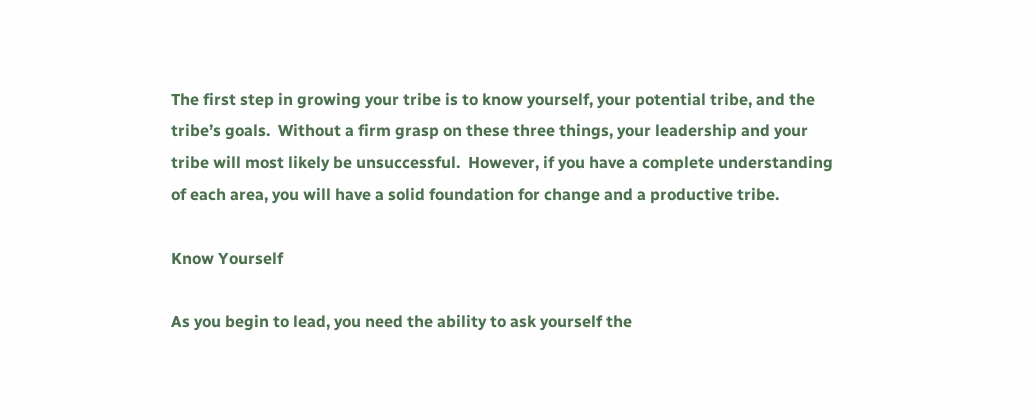The first step in growing your tribe is to know yourself, your potential tribe, and the tribe’s goals.  Without a firm grasp on these three things, your leadership and your tribe will most likely be unsuccessful.  However, if you have a complete understanding of each area, you will have a solid foundation for change and a productive tribe.

Know Yourself

As you begin to lead, you need the ability to ask yourself the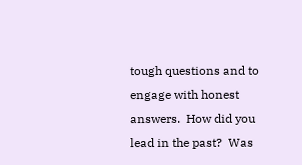tough questions and to engage with honest answers.  How did you lead in the past?  Was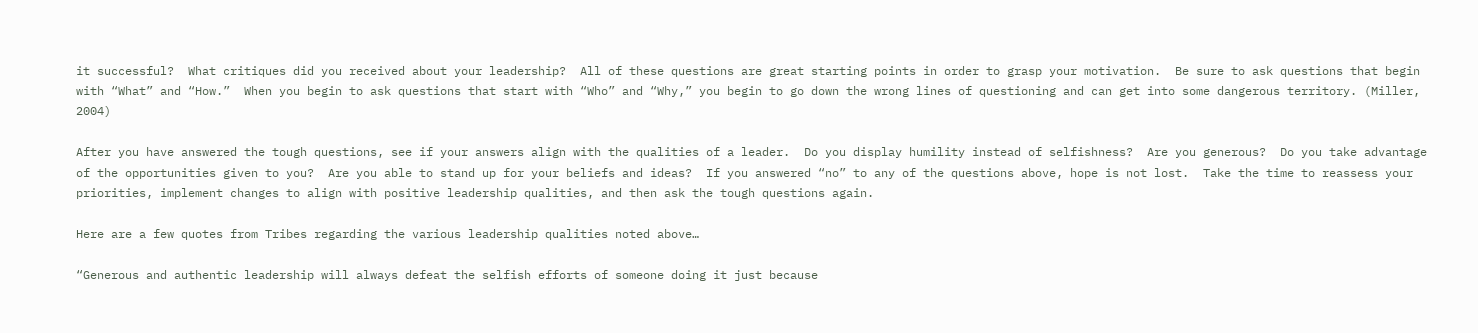it successful?  What critiques did you received about your leadership?  All of these questions are great starting points in order to grasp your motivation.  Be sure to ask questions that begin with “What” and “How.”  When you begin to ask questions that start with “Who” and “Why,” you begin to go down the wrong lines of questioning and can get into some dangerous territory. (Miller, 2004)

After you have answered the tough questions, see if your answers align with the qualities of a leader.  Do you display humility instead of selfishness?  Are you generous?  Do you take advantage of the opportunities given to you?  Are you able to stand up for your beliefs and ideas?  If you answered “no” to any of the questions above, hope is not lost.  Take the time to reassess your priorities, implement changes to align with positive leadership qualities, and then ask the tough questions again.

Here are a few quotes from Tribes regarding the various leadership qualities noted above…

“Generous and authentic leadership will always defeat the selfish efforts of someone doing it just because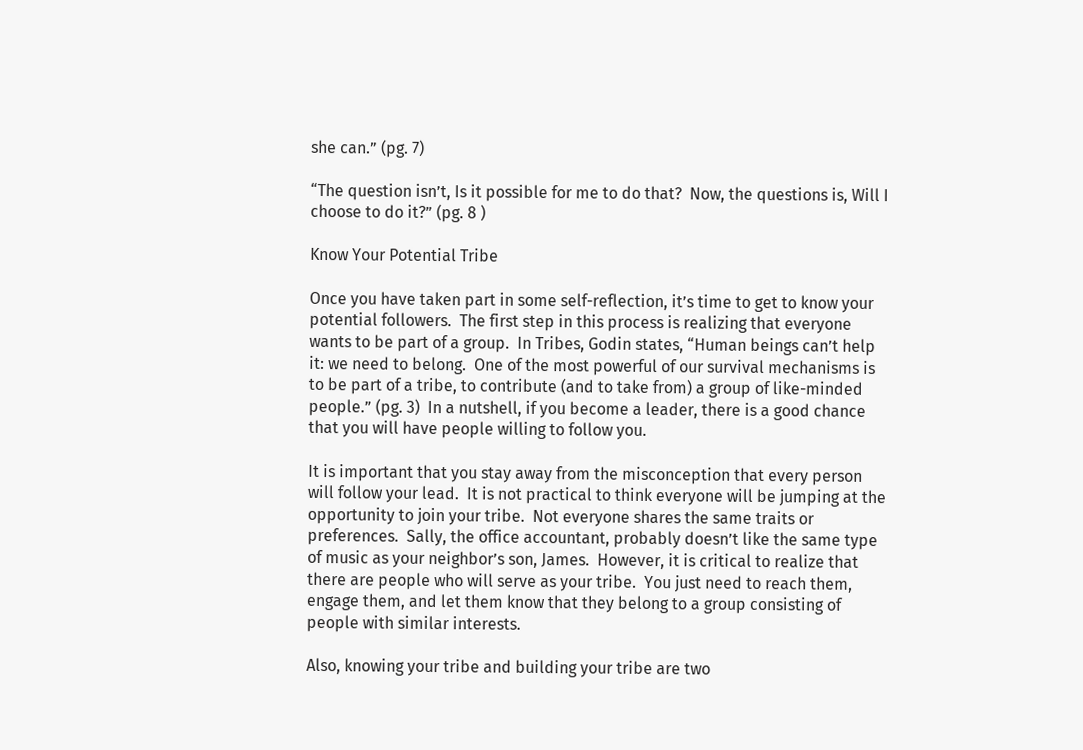she can.” (pg. 7)

“The question isn’t, Is it possible for me to do that?  Now, the questions is, Will I choose to do it?” (pg. 8 )

Know Your Potential Tribe

Once you have taken part in some self-reflection, it’s time to get to know your potential followers.  The first step in this process is realizing that everyone wants to be part of a group.  In Tribes, Godin states, “Human beings can’t help it: we need to belong.  One of the most powerful of our survival mechanisms is to be part of a tribe, to contribute (and to take from) a group of like-minded people.” (pg. 3)  In a nutshell, if you become a leader, there is a good chance that you will have people willing to follow you.

It is important that you stay away from the misconception that every person will follow your lead.  It is not practical to think everyone will be jumping at the opportunity to join your tribe.  Not everyone shares the same traits or preferences.  Sally, the office accountant, probably doesn’t like the same type of music as your neighbor’s son, James.  However, it is critical to realize that there are people who will serve as your tribe.  You just need to reach them, engage them, and let them know that they belong to a group consisting of people with similar interests.

Also, knowing your tribe and building your tribe are two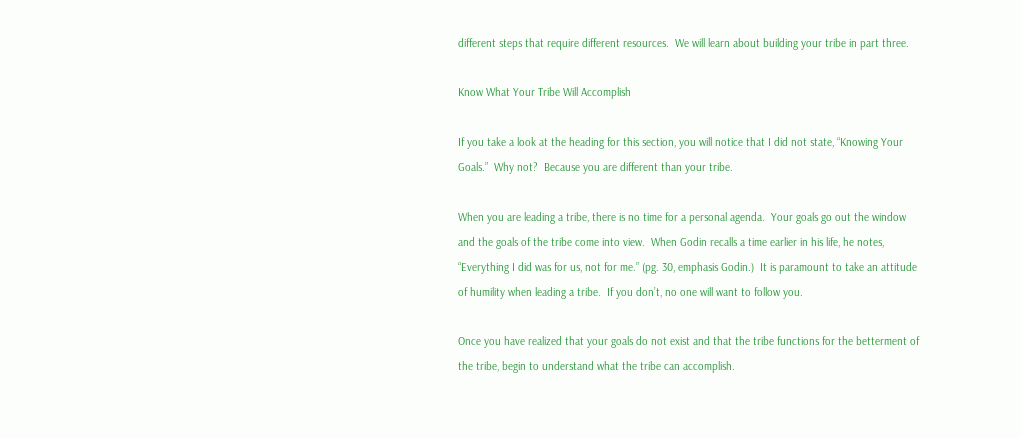different steps that require different resources.  We will learn about building your tribe in part three.

Know What Your Tribe Will Accomplish

If you take a look at the heading for this section, you will notice that I did not state, “Knowing Your Goals.”  Why not?  Because you are different than your tribe.

When you are leading a tribe, there is no time for a personal agenda.  Your goals go out the window and the goals of the tribe come into view.  When Godin recalls a time earlier in his life, he notes, “Everything I did was for us, not for me.” (pg. 30, emphasis Godin.)  It is paramount to take an attitude of humility when leading a tribe.  If you don’t, no one will want to follow you.

Once you have realized that your goals do not exist and that the tribe functions for the betterment of the tribe, begin to understand what the tribe can accomplish.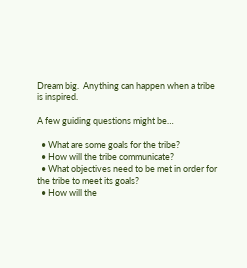Dream big.  Anything can happen when a tribe is inspired.

A few guiding questions might be…

  • What are some goals for the tribe?
  • How will the tribe communicate?
  • What objectives need to be met in order for the tribe to meet its goals?
  • How will the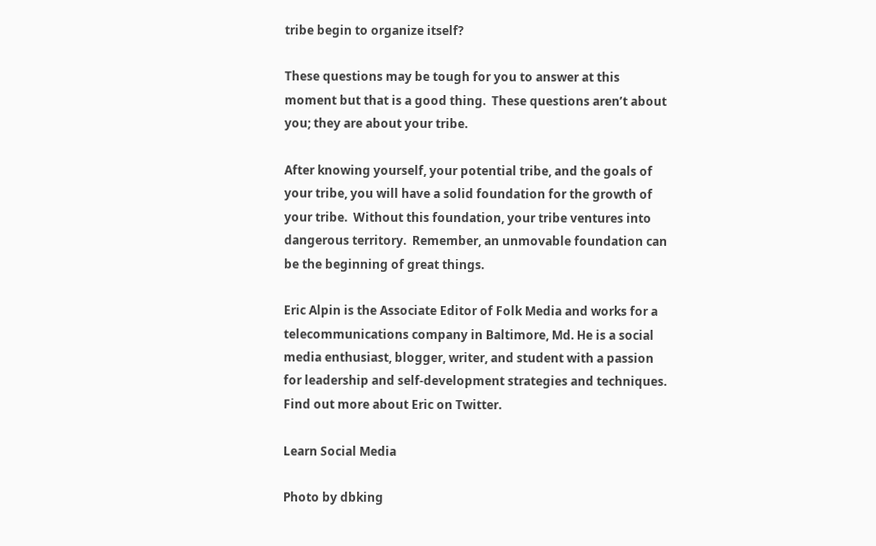tribe begin to organize itself?

These questions may be tough for you to answer at this moment but that is a good thing.  These questions aren’t about you; they are about your tribe.

After knowing yourself, your potential tribe, and the goals of your tribe, you will have a solid foundation for the growth of your tribe.  Without this foundation, your tribe ventures into dangerous territory.  Remember, an unmovable foundation can be the beginning of great things.

Eric Alpin is the Associate Editor of Folk Media and works for a telecommunications company in Baltimore, Md. He is a social media enthusiast, blogger, writer, and student with a passion for leadership and self-development strategies and techniques. Find out more about Eric on Twitter.

Learn Social Media

Photo by dbking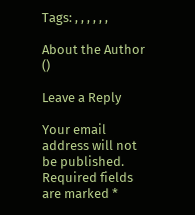Tags: , , , , , ,

About the Author ()

Leave a Reply

Your email address will not be published. Required fields are marked *